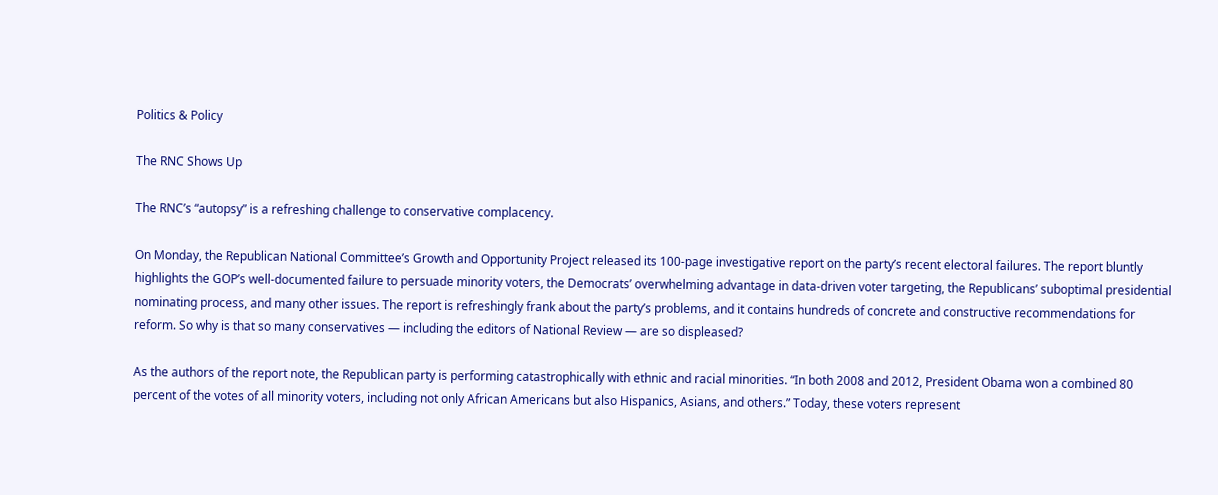Politics & Policy

The RNC Shows Up

The RNC’s “autopsy” is a refreshing challenge to conservative complacency.

On Monday, the Republican National Committee’s Growth and Opportunity Project released its 100-page investigative report on the party’s recent electoral failures. The report bluntly highlights the GOP’s well-documented failure to persuade minority voters, the Democrats’ overwhelming advantage in data-driven voter targeting, the Republicans’ suboptimal presidential nominating process, and many other issues. The report is refreshingly frank about the party’s problems, and it contains hundreds of concrete and constructive recommendations for reform. So why is that so many conservatives — including the editors of National Review — are so displeased?

As the authors of the report note, the Republican party is performing catastrophically with ethnic and racial minorities. “In both 2008 and 2012, President Obama won a combined 80 percent of the votes of all minority voters, including not only African Americans but also Hispanics, Asians, and others.” Today, these voters represent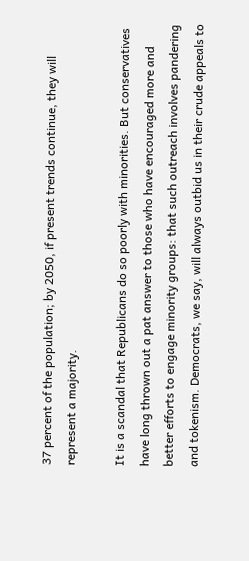37 percent of the population; by 2050, if present trends continue, they will represent a majority.

It is a scandal that Republicans do so poorly with minorities. But conservatives have long thrown out a pat answer to those who have encouraged more and better efforts to engage minority groups: that such outreach involves pandering and tokenism. Democrats, we say, will always outbid us in their crude appeals to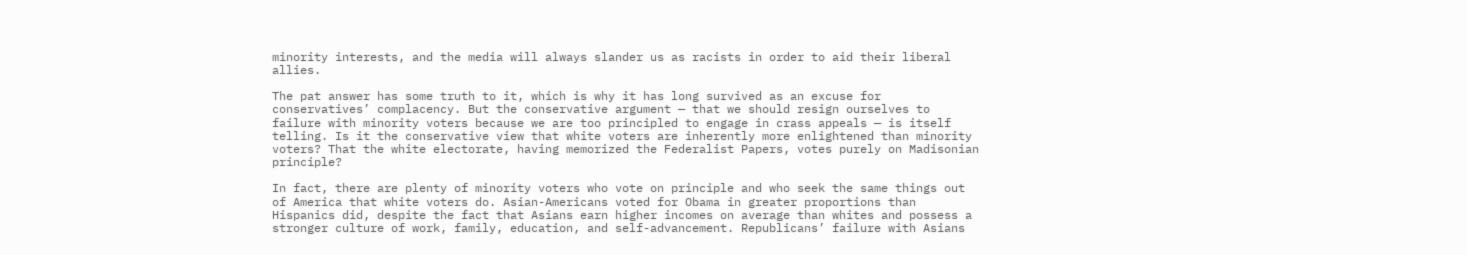minority interests, and the media will always slander us as racists in order to aid their liberal allies.

The pat answer has some truth to it, which is why it has long survived as an excuse for conservatives’ complacency. But the conservative argument — that we should resign ourselves to failure with minority voters because we are too principled to engage in crass appeals — is itself telling. Is it the conservative view that white voters are inherently more enlightened than minority voters? That the white electorate, having memorized the Federalist Papers, votes purely on Madisonian principle?

In fact, there are plenty of minority voters who vote on principle and who seek the same things out of America that white voters do. Asian-Americans voted for Obama in greater proportions than Hispanics did, despite the fact that Asians earn higher incomes on average than whites and possess a stronger culture of work, family, education, and self-advancement. Republicans’ failure with Asians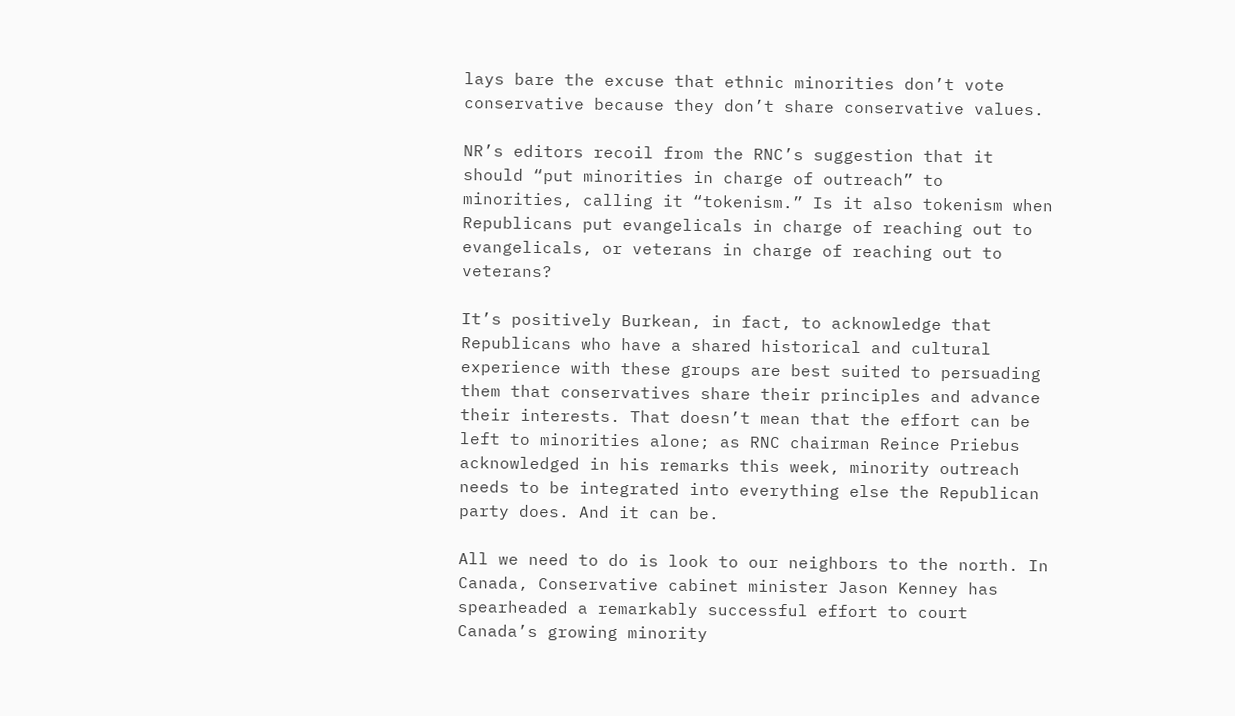lays bare the excuse that ethnic minorities don’t vote conservative because they don’t share conservative values.

NR’s editors recoil from the RNC’s suggestion that it should “put minorities in charge of outreach” to minorities, calling it “tokenism.” Is it also tokenism when Republicans put evangelicals in charge of reaching out to evangelicals, or veterans in charge of reaching out to veterans?

It’s positively Burkean, in fact, to acknowledge that Republicans who have a shared historical and cultural experience with these groups are best suited to persuading them that conservatives share their principles and advance their interests. That doesn’t mean that the effort can be left to minorities alone; as RNC chairman Reince Priebus acknowledged in his remarks this week, minority outreach needs to be integrated into everything else the Republican party does. And it can be.

All we need to do is look to our neighbors to the north. In Canada, Conservative cabinet minister Jason Kenney has spearheaded a remarkably successful effort to court Canada’s growing minority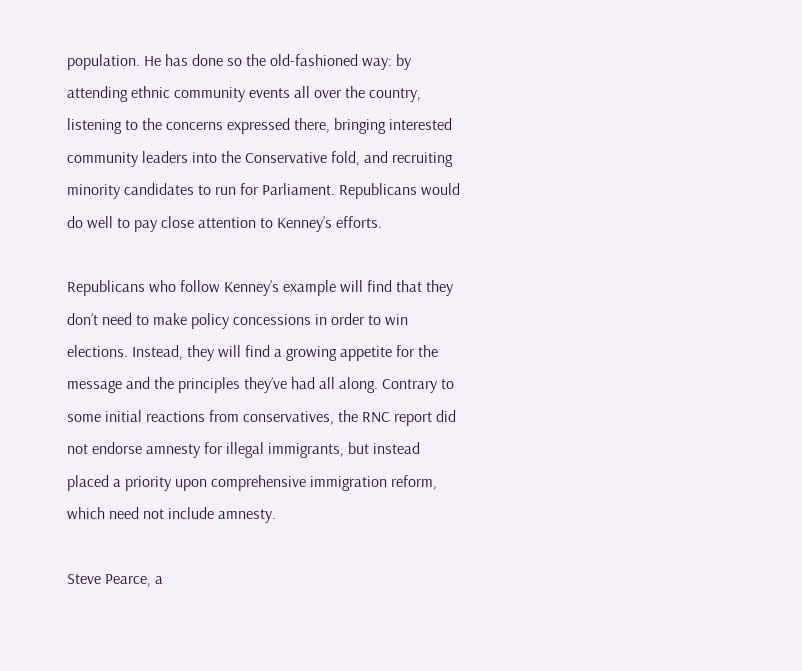population. He has done so the old-fashioned way: by attending ethnic community events all over the country, listening to the concerns expressed there, bringing interested community leaders into the Conservative fold, and recruiting minority candidates to run for Parliament. Republicans would do well to pay close attention to Kenney’s efforts.

Republicans who follow Kenney’s example will find that they don’t need to make policy concessions in order to win elections. Instead, they will find a growing appetite for the message and the principles they’ve had all along. Contrary to some initial reactions from conservatives, the RNC report did not endorse amnesty for illegal immigrants, but instead placed a priority upon comprehensive immigration reform, which need not include amnesty.

Steve Pearce, a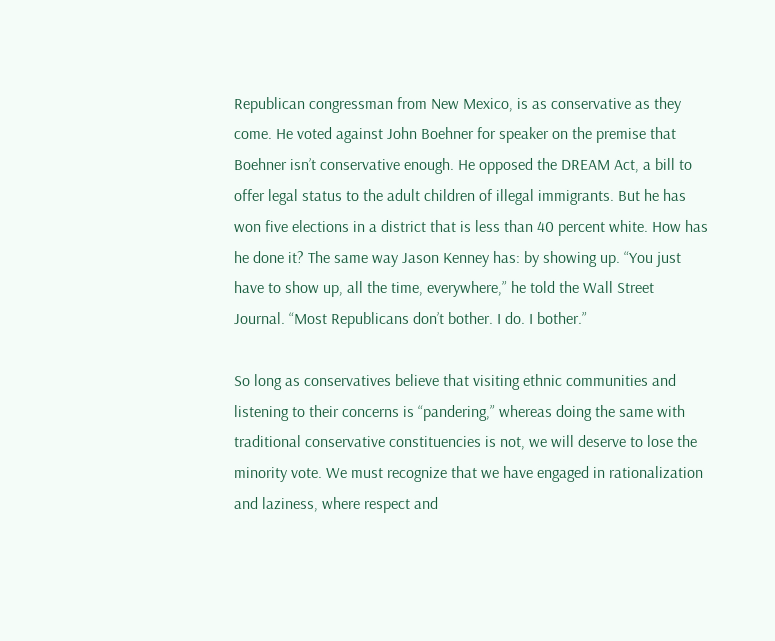Republican congressman from New Mexico, is as conservative as they come. He voted against John Boehner for speaker on the premise that Boehner isn’t conservative enough. He opposed the DREAM Act, a bill to offer legal status to the adult children of illegal immigrants. But he has won five elections in a district that is less than 40 percent white. How has he done it? The same way Jason Kenney has: by showing up. “You just have to show up, all the time, everywhere,” he told the Wall Street Journal. “Most Republicans don’t bother. I do. I bother.”

So long as conservatives believe that visiting ethnic communities and listening to their concerns is “pandering,” whereas doing the same with traditional conservative constituencies is not, we will deserve to lose the minority vote. We must recognize that we have engaged in rationalization and laziness, where respect and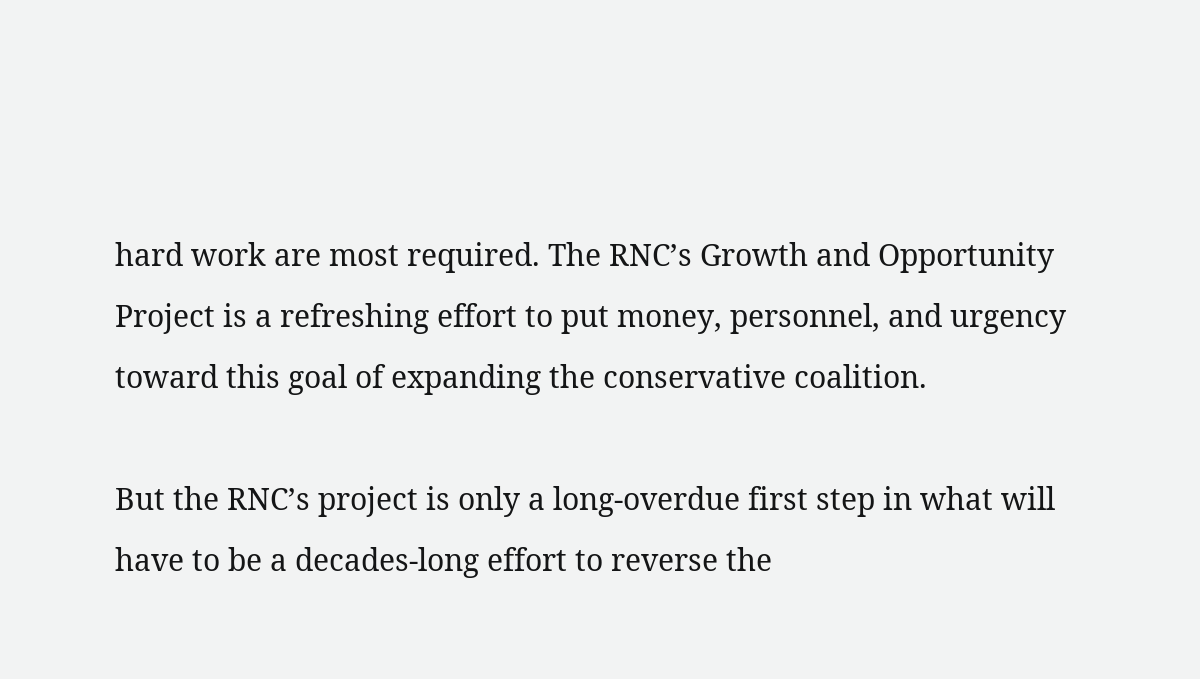hard work are most required. The RNC’s Growth and Opportunity Project is a refreshing effort to put money, personnel, and urgency toward this goal of expanding the conservative coalition.

But the RNC’s project is only a long-overdue first step in what will have to be a decades-long effort to reverse the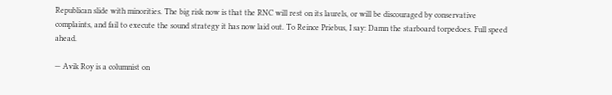Republican slide with minorities. The big risk now is that the RNC will rest on its laurels, or will be discouraged by conservative complaints, and fail to execute the sound strategy it has now laid out. To Reince Priebus, I say: Damn the starboard torpedoes. Full speed ahead.

— Avik Roy is a columnist on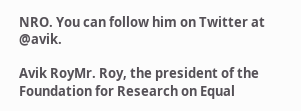NRO. You can follow him on Twitter at @avik.

Avik RoyMr. Roy, the president of the Foundation for Research on Equal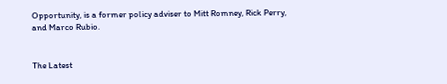Opportunity, is a former policy adviser to Mitt Romney, Rick Perry, and Marco Rubio.


The Latest